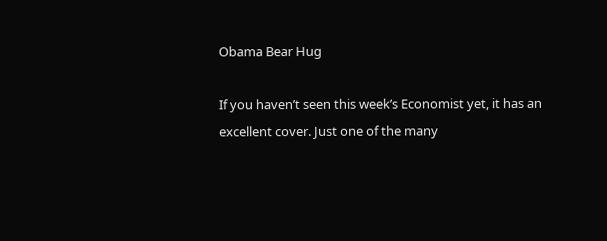Obama Bear Hug

If you haven’t seen this week’s Economist yet, it has an excellent cover. Just one of the many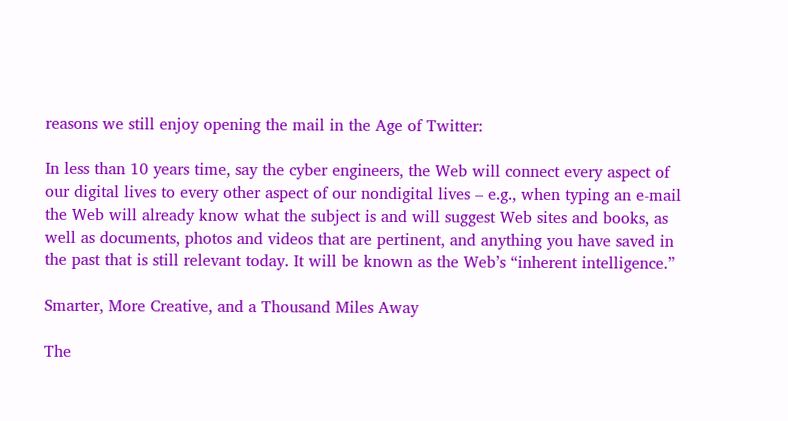reasons we still enjoy opening the mail in the Age of Twitter:

In less than 10 years time, say the cyber engineers, the Web will connect every aspect of our digital lives to every other aspect of our nondigital lives – e.g., when typing an e-mail the Web will already know what the subject is and will suggest Web sites and books, as well as documents, photos and videos that are pertinent, and anything you have saved in the past that is still relevant today. It will be known as the Web’s “inherent intelligence.”

Smarter, More Creative, and a Thousand Miles Away

The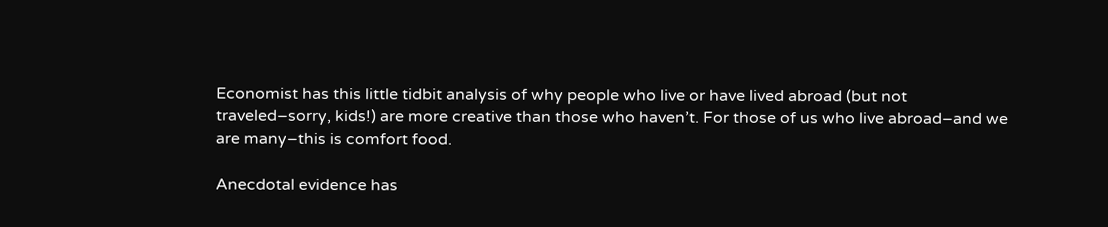Economist has this little tidbit analysis of why people who live or have lived abroad (but not traveled–sorry, kids!) are more creative than those who haven’t. For those of us who live abroad–and we are many–this is comfort food.

Anecdotal evidence has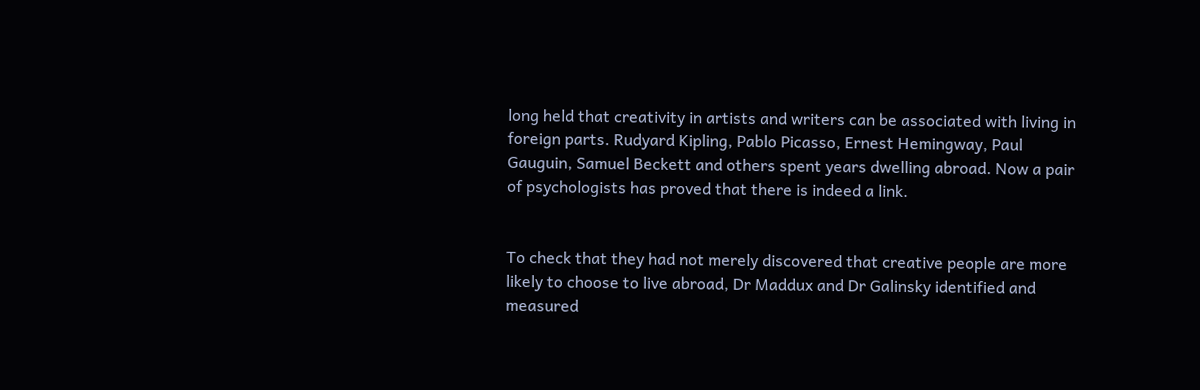long held that creativity in artists and writers can be associated with living in foreign parts. Rudyard Kipling, Pablo Picasso, Ernest Hemingway, Paul Gauguin, Samuel Beckett and others spent years dwelling abroad. Now a pair of psychologists has proved that there is indeed a link.


To check that they had not merely discovered that creative people are more likely to choose to live abroad, Dr Maddux and Dr Galinsky identified and measured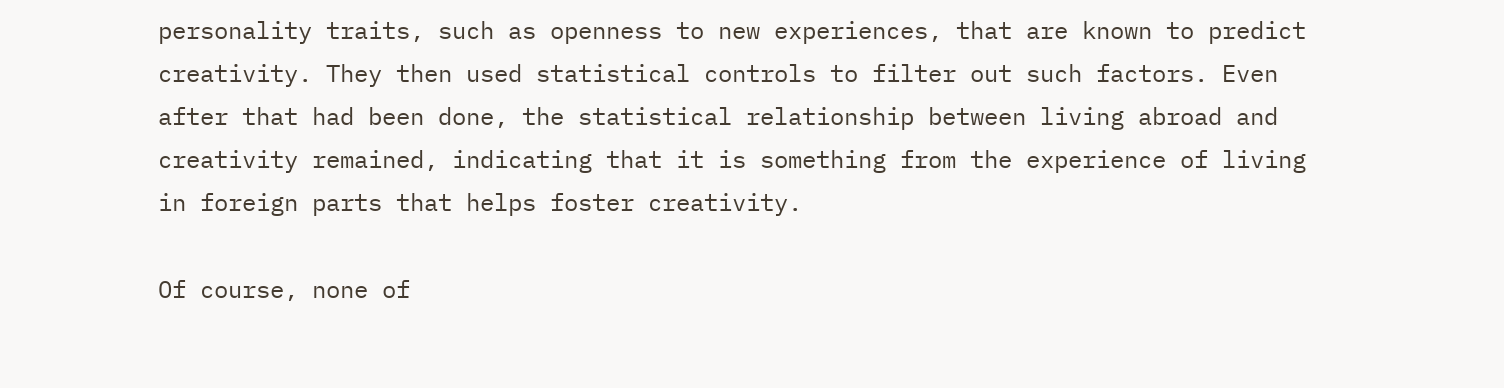personality traits, such as openness to new experiences, that are known to predict creativity. They then used statistical controls to filter out such factors. Even after that had been done, the statistical relationship between living abroad and creativity remained, indicating that it is something from the experience of living in foreign parts that helps foster creativity.

Of course, none of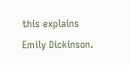this explains Emily Dickinson.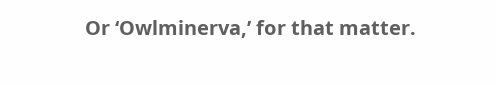Or ‘Owlminerva,’ for that matter.